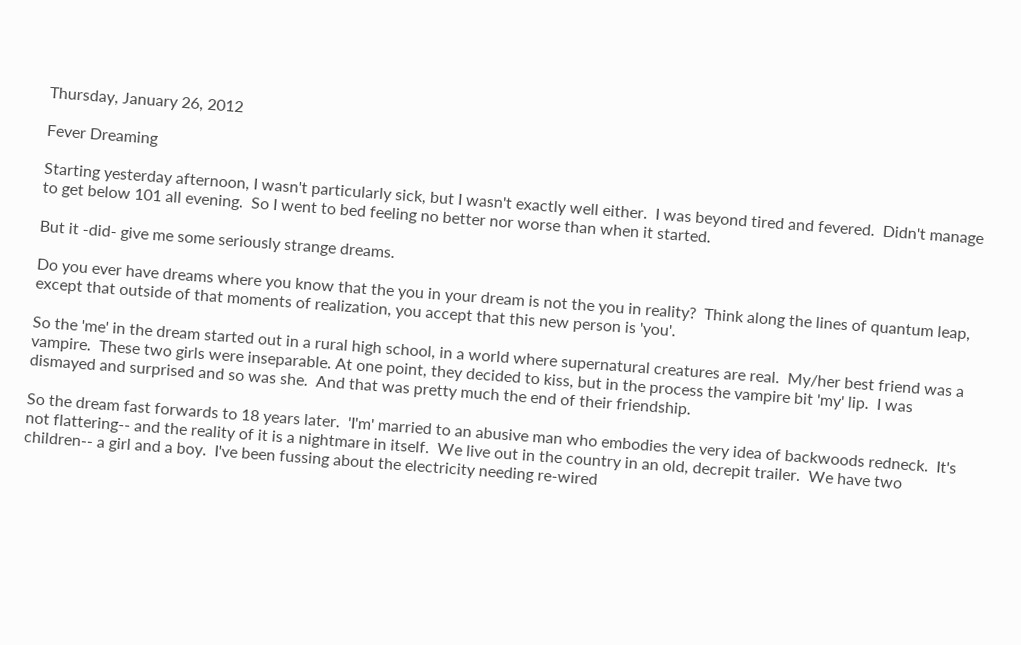Thursday, January 26, 2012

Fever Dreaming

Starting yesterday afternoon, I wasn't particularly sick, but I wasn't exactly well either.  I was beyond tired and fevered.  Didn't manage to get below 101 all evening.  So I went to bed feeling no better nor worse than when it started.

But it -did- give me some seriously strange dreams.

Do you ever have dreams where you know that the you in your dream is not the you in reality?  Think along the lines of quantum leap, except that outside of that moments of realization, you accept that this new person is 'you'.

So the 'me' in the dream started out in a rural high school, in a world where supernatural creatures are real.  My/her best friend was a vampire.  These two girls were inseparable. At one point, they decided to kiss, but in the process the vampire bit 'my' lip.  I was dismayed and surprised and so was she.  And that was pretty much the end of their friendship.

So the dream fast forwards to 18 years later.  'I'm' married to an abusive man who embodies the very idea of backwoods redneck.  It's not flattering-- and the reality of it is a nightmare in itself.  We live out in the country in an old, decrepit trailer.  We have two children-- a girl and a boy.  I've been fussing about the electricity needing re-wired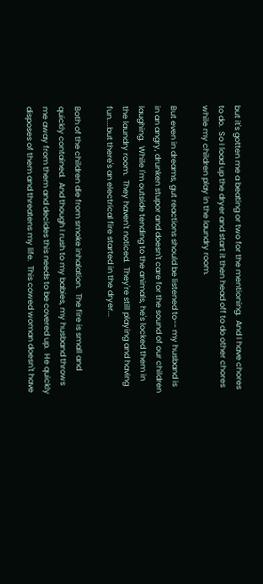but it's gotten me a beating or two for the mentioning.  And I have chores to do.  So I load up the dryer and start it then head off to do other chores while my children play in the laundry room.

But even in dreams, gut reactions should be listened to-- my husband is in an angry, drunken stupor and doesn't care for the sound of our children laughing.  While I'm outside tending to the animals, he's locked them in the laundry room.  They haven't noticed.  They're still playing and having fun....but there's an electrical fire started in the dryer...

Both of the children die from smoke inhalation.  The fire is small and quickly contained.  And though I rush to my babies, my husband throws me away from them and decides this needs to be covered up.  He quickly disposes of them and threatens my life.  This cowed woman doesn't have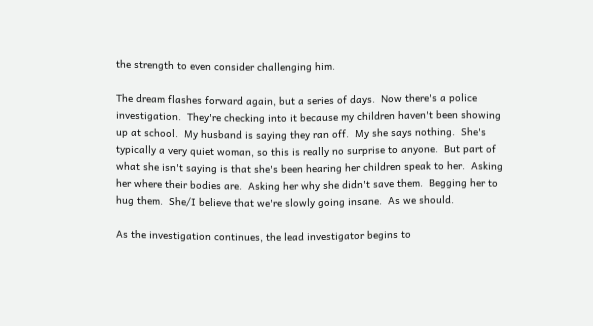the strength to even consider challenging him.

The dream flashes forward again, but a series of days.  Now there's a police investigation.  They're checking into it because my children haven't been showing up at school.  My husband is saying they ran off.  My she says nothing.  She's typically a very quiet woman, so this is really no surprise to anyone.  But part of what she isn't saying is that she's been hearing her children speak to her.  Asking her where their bodies are.  Asking her why she didn't save them.  Begging her to hug them.  She/I believe that we're slowly going insane.  As we should.

As the investigation continues, the lead investigator begins to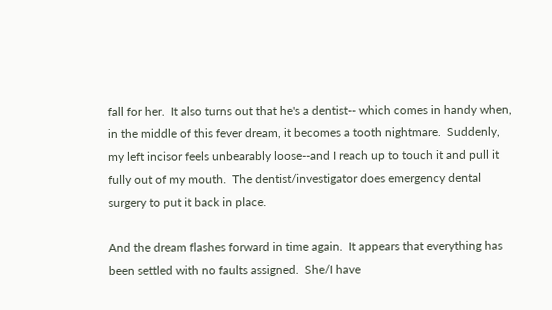fall for her.  It also turns out that he's a dentist-- which comes in handy when, in the middle of this fever dream, it becomes a tooth nightmare.  Suddenly, my left incisor feels unbearably loose--and I reach up to touch it and pull it fully out of my mouth.  The dentist/investigator does emergency dental surgery to put it back in place.

And the dream flashes forward in time again.  It appears that everything has been settled with no faults assigned.  She/I have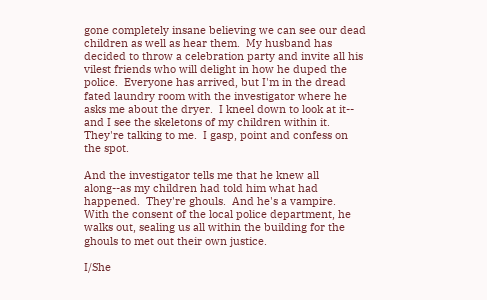gone completely insane believing we can see our dead children as well as hear them.  My husband has decided to throw a celebration party and invite all his vilest friends who will delight in how he duped the police.  Everyone has arrived, but I'm in the dread fated laundry room with the investigator where he asks me about the dryer.  I kneel down to look at it-- and I see the skeletons of my children within it.  They're talking to me.  I gasp, point and confess on the spot.

And the investigator tells me that he knew all along--as my children had told him what had happened.  They're ghouls.  And he's a vampire.  With the consent of the local police department, he walks out, sealing us all within the building for the ghouls to met out their own justice.

I/She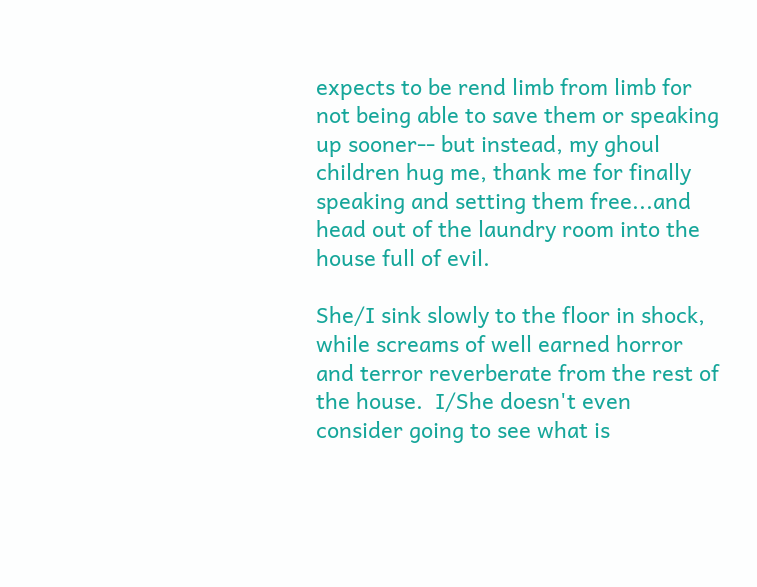expects to be rend limb from limb for not being able to save them or speaking up sooner-- but instead, my ghoul children hug me, thank me for finally speaking and setting them free...and head out of the laundry room into the house full of evil.

She/I sink slowly to the floor in shock, while screams of well earned horror and terror reverberate from the rest of the house.  I/She doesn't even consider going to see what is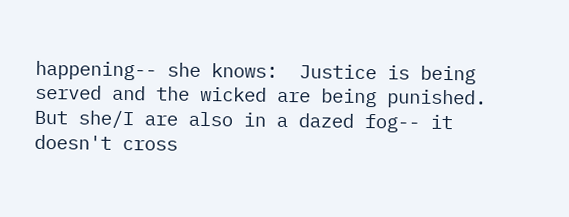happening-- she knows:  Justice is being served and the wicked are being punished.  But she/I are also in a dazed fog-- it doesn't cross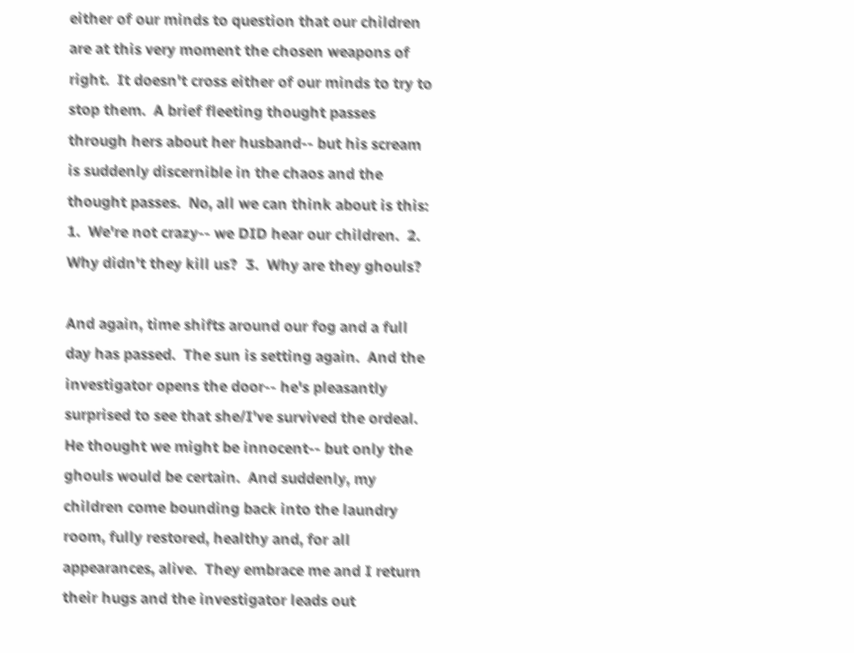either of our minds to question that our children are at this very moment the chosen weapons of right.  It doesn't cross either of our minds to try to stop them.  A brief fleeting thought passes through hers about her husband-- but his scream is suddenly discernible in the chaos and the thought passes.  No, all we can think about is this: 1.  We're not crazy-- we DID hear our children.  2.  Why didn't they kill us?  3.  Why are they ghouls?

And again, time shifts around our fog and a full day has passed.  The sun is setting again.  And the investigator opens the door-- he's pleasantly surprised to see that she/I've survived the ordeal.  He thought we might be innocent-- but only the ghouls would be certain.  And suddenly, my children come bounding back into the laundry room, fully restored, healthy and, for all appearances, alive.  They embrace me and I return their hugs and the investigator leads out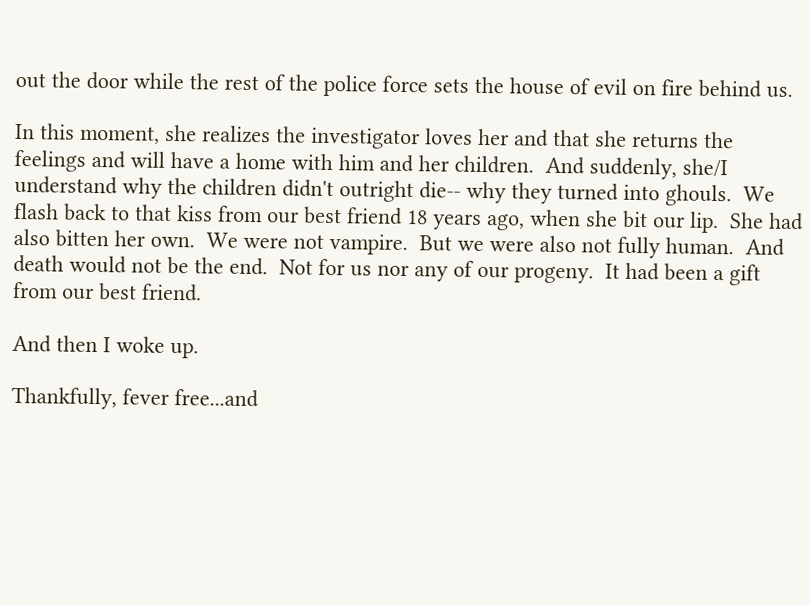out the door while the rest of the police force sets the house of evil on fire behind us.

In this moment, she realizes the investigator loves her and that she returns the feelings and will have a home with him and her children.  And suddenly, she/I understand why the children didn't outright die-- why they turned into ghouls.  We flash back to that kiss from our best friend 18 years ago, when she bit our lip.  She had also bitten her own.  We were not vampire.  But we were also not fully human.  And death would not be the end.  Not for us nor any of our progeny.  It had been a gift from our best friend.

And then I woke up.

Thankfully, fever free...and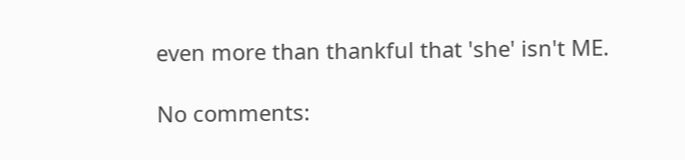even more than thankful that 'she' isn't ME.

No comments: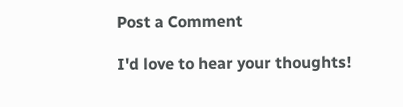Post a Comment

I'd love to hear your thoughts!